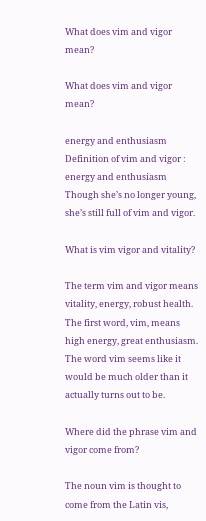What does vim and vigor mean?

What does vim and vigor mean?

energy and enthusiasm
Definition of vim and vigor : energy and enthusiasm Though she’s no longer young, she’s still full of vim and vigor.

What is vim vigor and vitality?

The term vim and vigor means vitality, energy, robust health. The first word, vim, means high energy, great enthusiasm. The word vim seems like it would be much older than it actually turns out to be.

Where did the phrase vim and vigor come from?

The noun vim is thought to come from the Latin vis,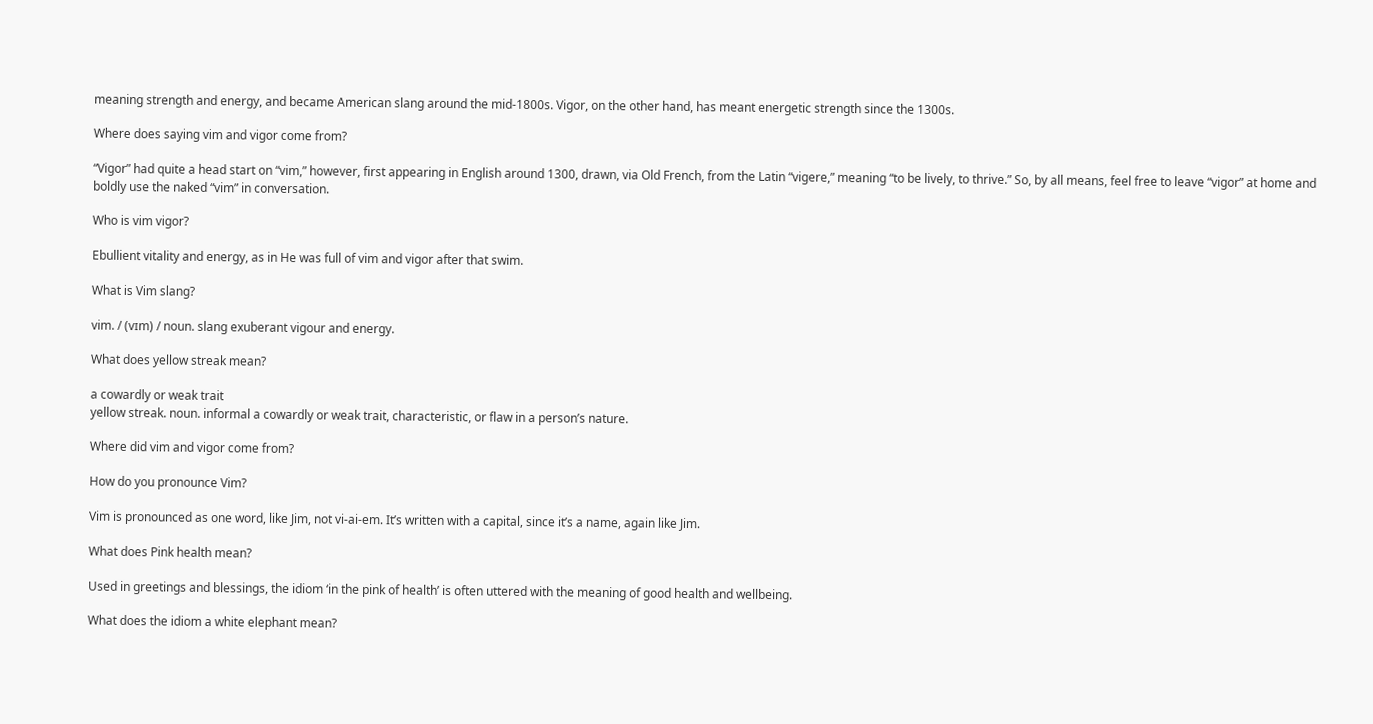meaning strength and energy, and became American slang around the mid-1800s. Vigor, on the other hand, has meant energetic strength since the 1300s.

Where does saying vim and vigor come from?

“Vigor” had quite a head start on “vim,” however, first appearing in English around 1300, drawn, via Old French, from the Latin “vigere,” meaning “to be lively, to thrive.” So, by all means, feel free to leave “vigor” at home and boldly use the naked “vim” in conversation.

Who is vim vigor?

Ebullient vitality and energy, as in He was full of vim and vigor after that swim.

What is Vim slang?

vim. / (vɪm) / noun. slang exuberant vigour and energy.

What does yellow streak mean?

a cowardly or weak trait
yellow streak. noun. informal a cowardly or weak trait, characteristic, or flaw in a person’s nature.

Where did vim and vigor come from?

How do you pronounce Vim?

Vim is pronounced as one word, like Jim, not vi-ai-em. It’s written with a capital, since it’s a name, again like Jim.

What does Pink health mean?

Used in greetings and blessings, the idiom ‘in the pink of health’ is often uttered with the meaning of good health and wellbeing.

What does the idiom a white elephant mean?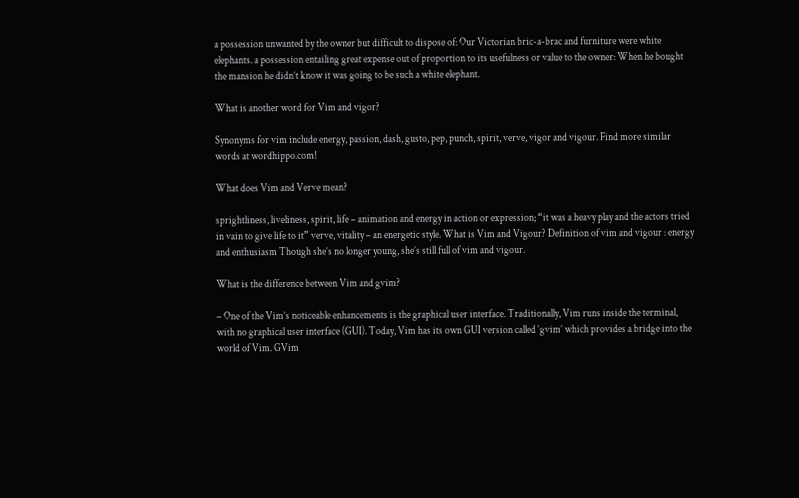a possession unwanted by the owner but difficult to dispose of: Our Victorian bric-a-brac and furniture were white elephants. a possession entailing great expense out of proportion to its usefulness or value to the owner: When he bought the mansion he didn’t know it was going to be such a white elephant.

What is another word for Vim and vigor?

Synonyms for vim include energy, passion, dash, gusto, pep, punch, spirit, verve, vigor and vigour. Find more similar words at wordhippo.com!

What does Vim and Verve mean?

sprightliness, liveliness, spirit, life – animation and energy in action or expression; “it was a heavy play and the actors tried in vain to give life to it” verve, vitality – an energetic style. What is Vim and Vigour? Definition of vim and vigour : energy and enthusiasm Though she’s no longer young, she’s still full of vim and vigour.

What is the difference between Vim and gvim?

– One of the Vim’s noticeable enhancements is the graphical user interface. Traditionally, Vim runs inside the terminal, with no graphical user interface (GUI). Today, Vim has its own GUI version called ‘gvim’ which provides a bridge into the world of Vim. GVim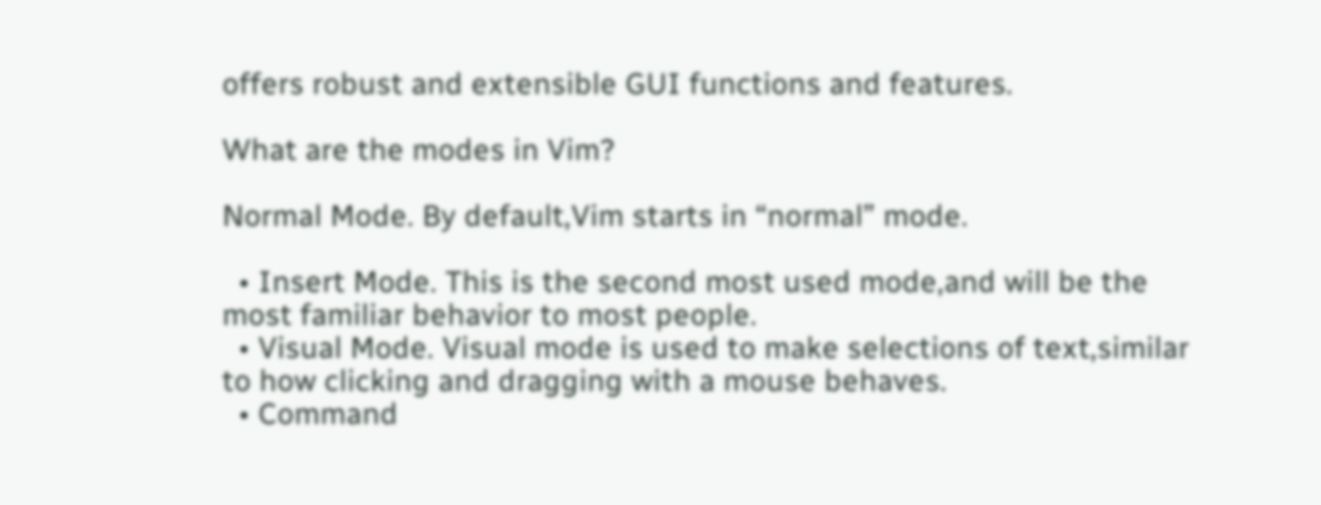offers robust and extensible GUI functions and features.

What are the modes in Vim?

Normal Mode. By default,Vim starts in “normal” mode.

  • Insert Mode. This is the second most used mode,and will be the most familiar behavior to most people.
  • Visual Mode. Visual mode is used to make selections of text,similar to how clicking and dragging with a mouse behaves.
  • Command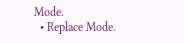Mode.
  • Replace Mode.